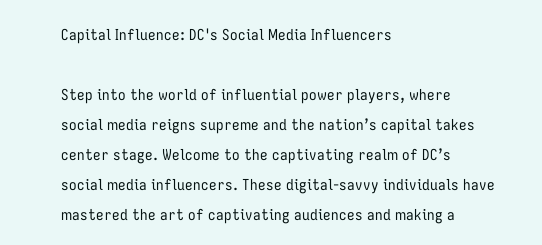Capital Influence: DC's Social Media Influencers

Step into the world of influential power players, where social media reigns supreme and the nation’s capital takes center stage. Welcome to the captivating realm of DC’s social media influencers. These digital-savvy individuals have mastered the art of captivating audiences and making a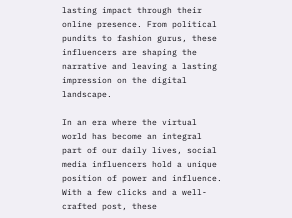lasting impact through their online presence. From political pundits to fashion gurus, these influencers are shaping the narrative and leaving a lasting impression on the digital landscape.

In an era where the virtual world has become an integral part of our daily lives, social media influencers hold a unique position of power and influence. With a few clicks and a well-crafted post, these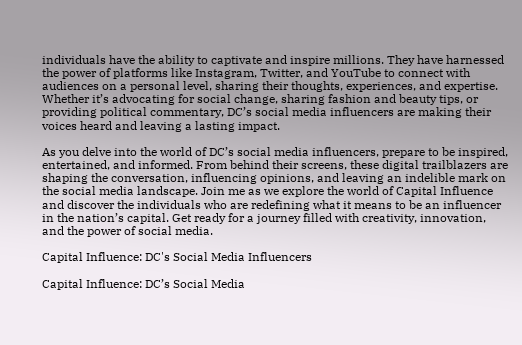individuals have the ability to captivate and inspire millions. They have harnessed the power of platforms like Instagram, Twitter, and YouTube to connect with audiences on a personal level, sharing their thoughts, experiences, and expertise. Whether it’s advocating for social change, sharing fashion and beauty tips, or providing political commentary, DC’s social media influencers are making their voices heard and leaving a lasting impact.

As you delve into the world of DC’s social media influencers, prepare to be inspired, entertained, and informed. From behind their screens, these digital trailblazers are shaping the conversation, influencing opinions, and leaving an indelible mark on the social media landscape. Join me as we explore the world of Capital Influence and discover the individuals who are redefining what it means to be an influencer in the nation’s capital. Get ready for a journey filled with creativity, innovation, and the power of social media.

Capital Influence: DC's Social Media Influencers

Capital Influence: DC’s Social Media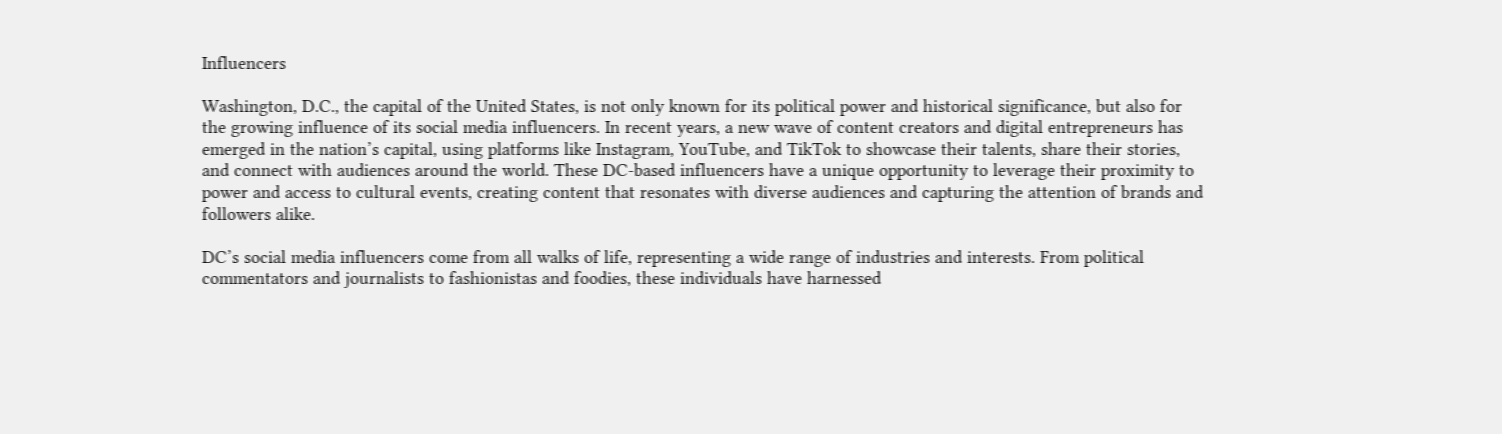Influencers

Washington, D.C., the capital of the United States, is not only known for its political power and historical significance, but also for the growing influence of its social media influencers. In recent years, a new wave of content creators and digital entrepreneurs has emerged in the nation’s capital, using platforms like Instagram, YouTube, and TikTok to showcase their talents, share their stories, and connect with audiences around the world. These DC-based influencers have a unique opportunity to leverage their proximity to power and access to cultural events, creating content that resonates with diverse audiences and capturing the attention of brands and followers alike.

DC’s social media influencers come from all walks of life, representing a wide range of industries and interests. From political commentators and journalists to fashionistas and foodies, these individuals have harnessed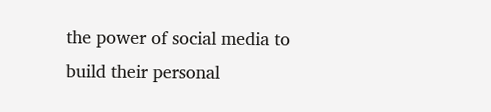the power of social media to build their personal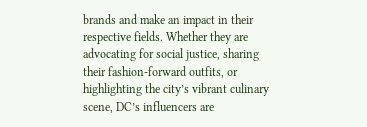brands and make an impact in their respective fields. Whether they are advocating for social justice, sharing their fashion-forward outfits, or highlighting the city’s vibrant culinary scene, DC’s influencers are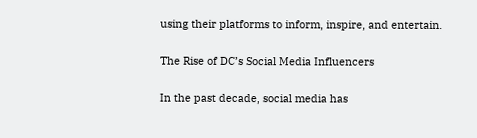using their platforms to inform, inspire, and entertain.

The Rise of DC’s Social Media Influencers

In the past decade, social media has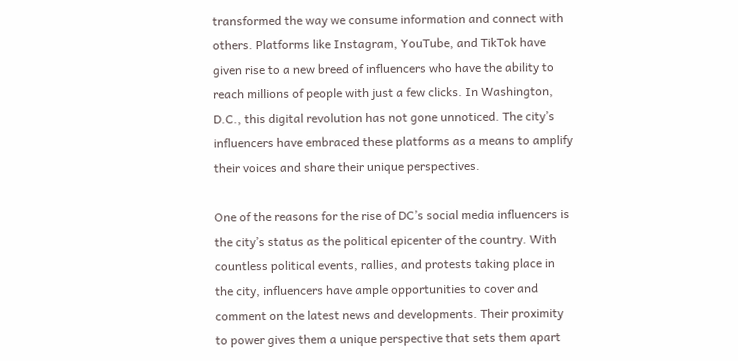transformed the way we consume information and connect with others. Platforms like Instagram, YouTube, and TikTok have given rise to a new breed of influencers who have the ability to reach millions of people with just a few clicks. In Washington, D.C., this digital revolution has not gone unnoticed. The city’s influencers have embraced these platforms as a means to amplify their voices and share their unique perspectives.

One of the reasons for the rise of DC’s social media influencers is the city’s status as the political epicenter of the country. With countless political events, rallies, and protests taking place in the city, influencers have ample opportunities to cover and comment on the latest news and developments. Their proximity to power gives them a unique perspective that sets them apart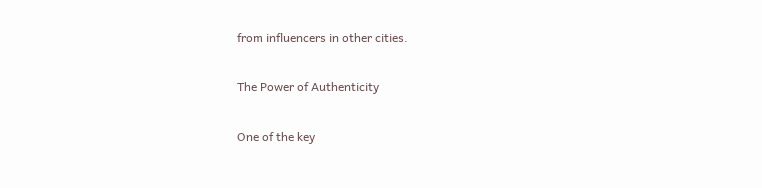from influencers in other cities.

The Power of Authenticity

One of the key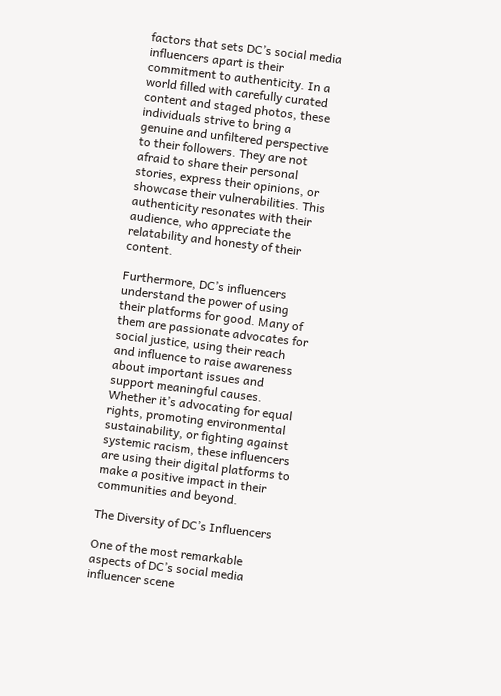factors that sets DC’s social media influencers apart is their commitment to authenticity. In a world filled with carefully curated content and staged photos, these individuals strive to bring a genuine and unfiltered perspective to their followers. They are not afraid to share their personal stories, express their opinions, or showcase their vulnerabilities. This authenticity resonates with their audience, who appreciate the relatability and honesty of their content.

Furthermore, DC’s influencers understand the power of using their platforms for good. Many of them are passionate advocates for social justice, using their reach and influence to raise awareness about important issues and support meaningful causes. Whether it’s advocating for equal rights, promoting environmental sustainability, or fighting against systemic racism, these influencers are using their digital platforms to make a positive impact in their communities and beyond.

The Diversity of DC’s Influencers

One of the most remarkable aspects of DC’s social media influencer scene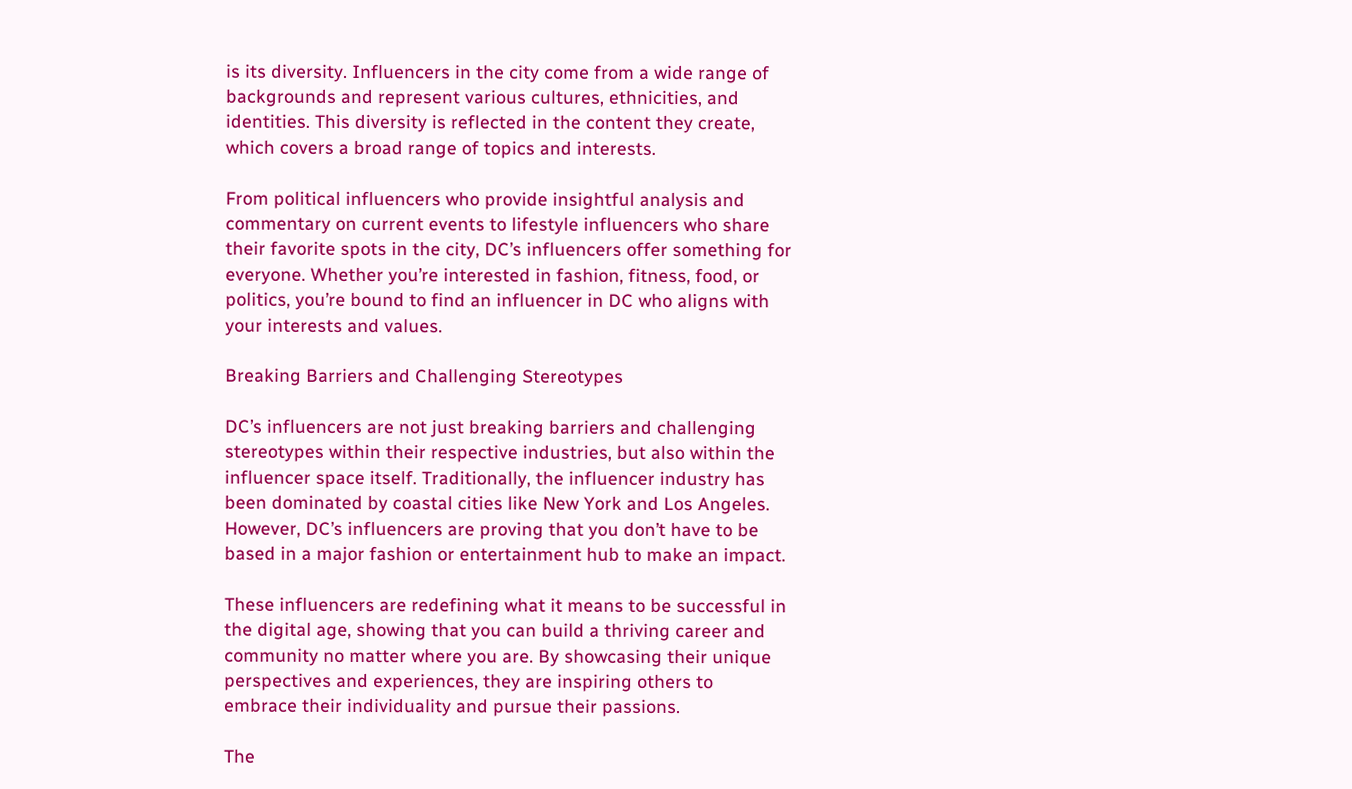is its diversity. Influencers in the city come from a wide range of backgrounds and represent various cultures, ethnicities, and identities. This diversity is reflected in the content they create, which covers a broad range of topics and interests.

From political influencers who provide insightful analysis and commentary on current events to lifestyle influencers who share their favorite spots in the city, DC’s influencers offer something for everyone. Whether you’re interested in fashion, fitness, food, or politics, you’re bound to find an influencer in DC who aligns with your interests and values.

Breaking Barriers and Challenging Stereotypes

DC’s influencers are not just breaking barriers and challenging stereotypes within their respective industries, but also within the influencer space itself. Traditionally, the influencer industry has been dominated by coastal cities like New York and Los Angeles. However, DC’s influencers are proving that you don’t have to be based in a major fashion or entertainment hub to make an impact.

These influencers are redefining what it means to be successful in the digital age, showing that you can build a thriving career and community no matter where you are. By showcasing their unique perspectives and experiences, they are inspiring others to embrace their individuality and pursue their passions.

The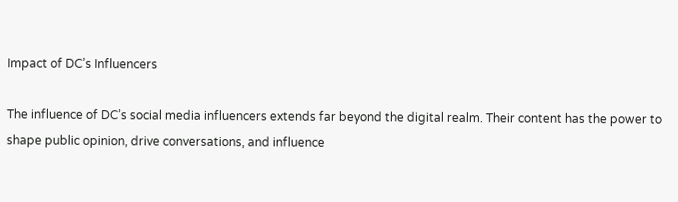Impact of DC’s Influencers

The influence of DC’s social media influencers extends far beyond the digital realm. Their content has the power to shape public opinion, drive conversations, and influence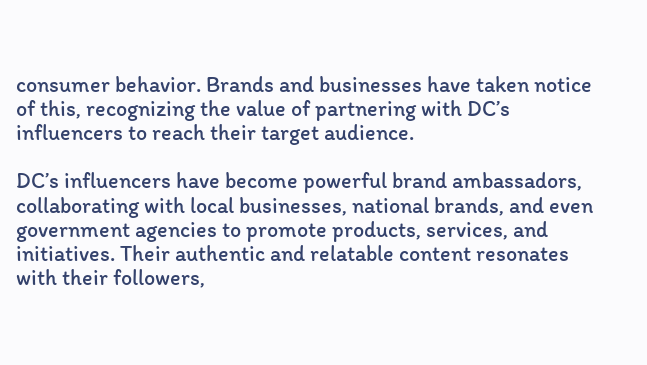consumer behavior. Brands and businesses have taken notice of this, recognizing the value of partnering with DC’s influencers to reach their target audience.

DC’s influencers have become powerful brand ambassadors, collaborating with local businesses, national brands, and even government agencies to promote products, services, and initiatives. Their authentic and relatable content resonates with their followers,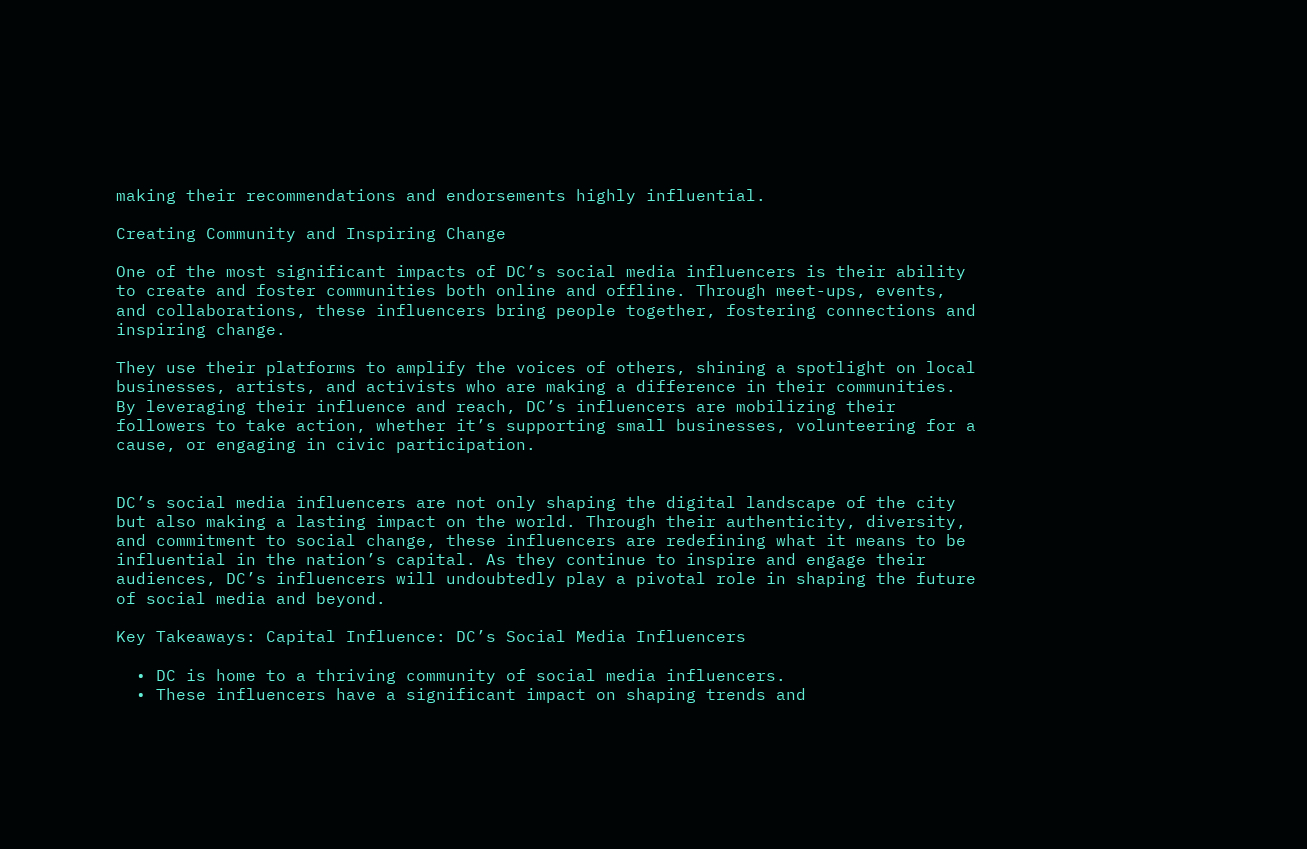making their recommendations and endorsements highly influential.

Creating Community and Inspiring Change

One of the most significant impacts of DC’s social media influencers is their ability to create and foster communities both online and offline. Through meet-ups, events, and collaborations, these influencers bring people together, fostering connections and inspiring change.

They use their platforms to amplify the voices of others, shining a spotlight on local businesses, artists, and activists who are making a difference in their communities. By leveraging their influence and reach, DC’s influencers are mobilizing their followers to take action, whether it’s supporting small businesses, volunteering for a cause, or engaging in civic participation.


DC’s social media influencers are not only shaping the digital landscape of the city but also making a lasting impact on the world. Through their authenticity, diversity, and commitment to social change, these influencers are redefining what it means to be influential in the nation’s capital. As they continue to inspire and engage their audiences, DC’s influencers will undoubtedly play a pivotal role in shaping the future of social media and beyond.

Key Takeaways: Capital Influence: DC’s Social Media Influencers

  • DC is home to a thriving community of social media influencers.
  • These influencers have a significant impact on shaping trends and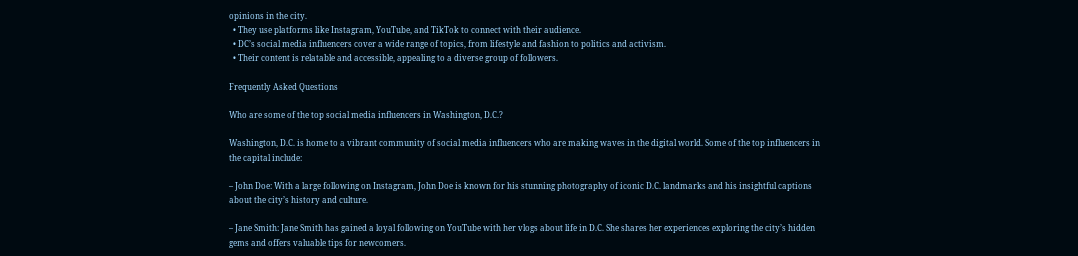opinions in the city.
  • They use platforms like Instagram, YouTube, and TikTok to connect with their audience.
  • DC’s social media influencers cover a wide range of topics, from lifestyle and fashion to politics and activism.
  • Their content is relatable and accessible, appealing to a diverse group of followers.

Frequently Asked Questions

Who are some of the top social media influencers in Washington, D.C.?

Washington, D.C. is home to a vibrant community of social media influencers who are making waves in the digital world. Some of the top influencers in the capital include:

– John Doe: With a large following on Instagram, John Doe is known for his stunning photography of iconic D.C. landmarks and his insightful captions about the city’s history and culture.

– Jane Smith: Jane Smith has gained a loyal following on YouTube with her vlogs about life in D.C. She shares her experiences exploring the city’s hidden gems and offers valuable tips for newcomers.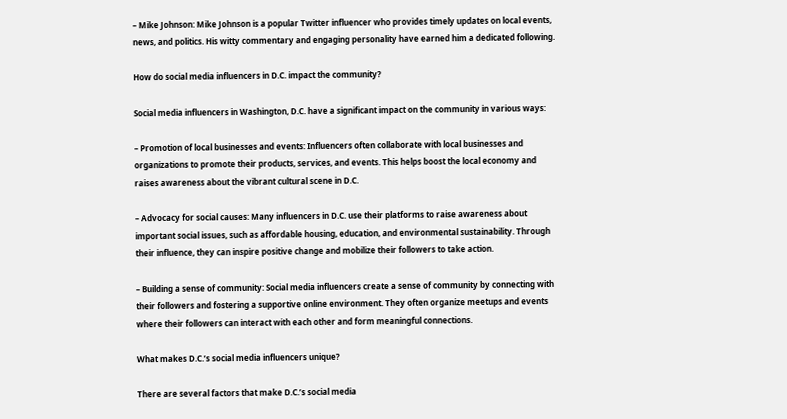– Mike Johnson: Mike Johnson is a popular Twitter influencer who provides timely updates on local events, news, and politics. His witty commentary and engaging personality have earned him a dedicated following.

How do social media influencers in D.C. impact the community?

Social media influencers in Washington, D.C. have a significant impact on the community in various ways:

– Promotion of local businesses and events: Influencers often collaborate with local businesses and organizations to promote their products, services, and events. This helps boost the local economy and raises awareness about the vibrant cultural scene in D.C.

– Advocacy for social causes: Many influencers in D.C. use their platforms to raise awareness about important social issues, such as affordable housing, education, and environmental sustainability. Through their influence, they can inspire positive change and mobilize their followers to take action.

– Building a sense of community: Social media influencers create a sense of community by connecting with their followers and fostering a supportive online environment. They often organize meetups and events where their followers can interact with each other and form meaningful connections.

What makes D.C.’s social media influencers unique?

There are several factors that make D.C.’s social media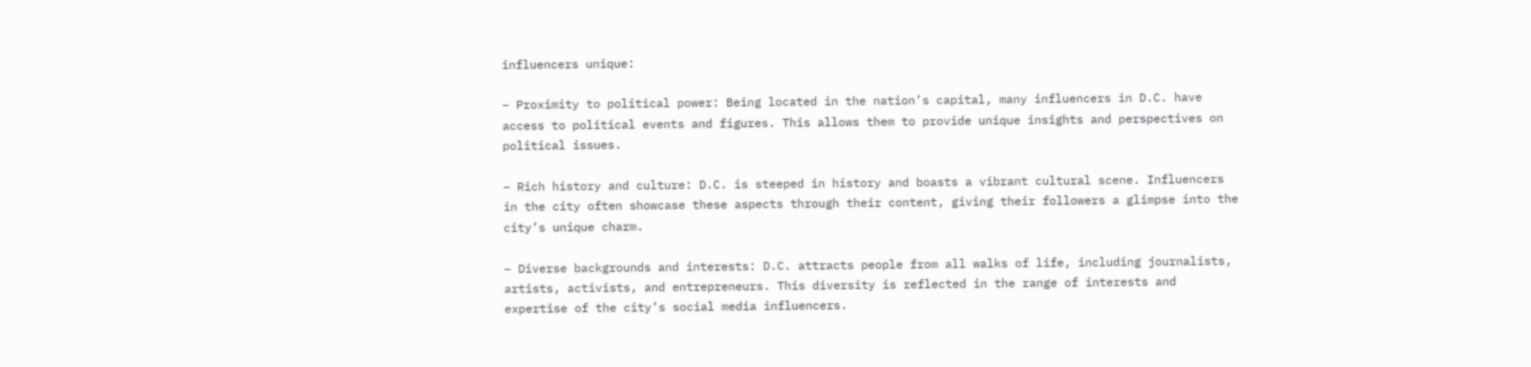influencers unique:

– Proximity to political power: Being located in the nation’s capital, many influencers in D.C. have access to political events and figures. This allows them to provide unique insights and perspectives on political issues.

– Rich history and culture: D.C. is steeped in history and boasts a vibrant cultural scene. Influencers in the city often showcase these aspects through their content, giving their followers a glimpse into the city’s unique charm.

– Diverse backgrounds and interests: D.C. attracts people from all walks of life, including journalists, artists, activists, and entrepreneurs. This diversity is reflected in the range of interests and expertise of the city’s social media influencers.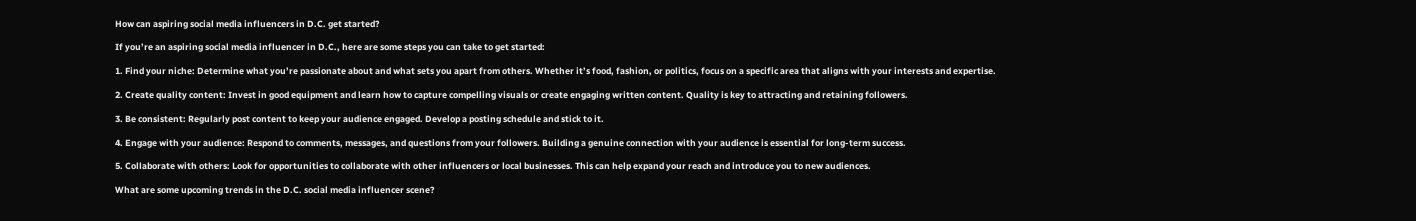How can aspiring social media influencers in D.C. get started?

If you’re an aspiring social media influencer in D.C., here are some steps you can take to get started:

1. Find your niche: Determine what you’re passionate about and what sets you apart from others. Whether it’s food, fashion, or politics, focus on a specific area that aligns with your interests and expertise.

2. Create quality content: Invest in good equipment and learn how to capture compelling visuals or create engaging written content. Quality is key to attracting and retaining followers.

3. Be consistent: Regularly post content to keep your audience engaged. Develop a posting schedule and stick to it.

4. Engage with your audience: Respond to comments, messages, and questions from your followers. Building a genuine connection with your audience is essential for long-term success.

5. Collaborate with others: Look for opportunities to collaborate with other influencers or local businesses. This can help expand your reach and introduce you to new audiences.

What are some upcoming trends in the D.C. social media influencer scene?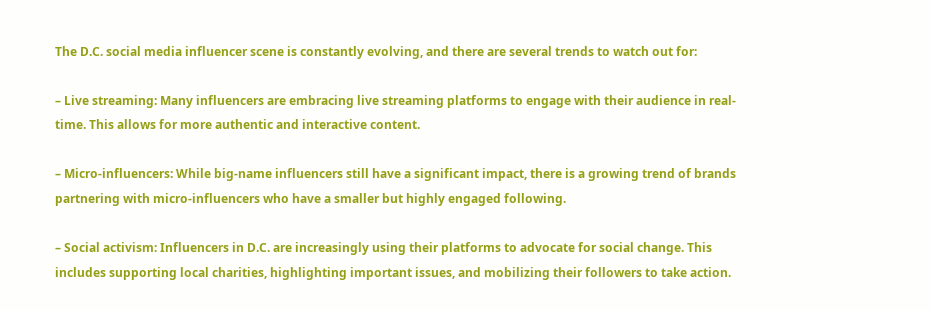The D.C. social media influencer scene is constantly evolving, and there are several trends to watch out for:

– Live streaming: Many influencers are embracing live streaming platforms to engage with their audience in real-time. This allows for more authentic and interactive content.

– Micro-influencers: While big-name influencers still have a significant impact, there is a growing trend of brands partnering with micro-influencers who have a smaller but highly engaged following.

– Social activism: Influencers in D.C. are increasingly using their platforms to advocate for social change. This includes supporting local charities, highlighting important issues, and mobilizing their followers to take action.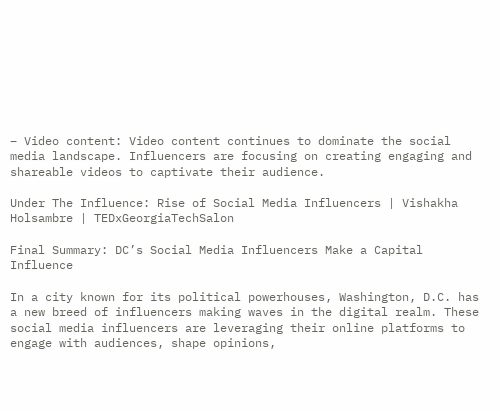– Video content: Video content continues to dominate the social media landscape. Influencers are focusing on creating engaging and shareable videos to captivate their audience.

Under The Influence: Rise of Social Media Influencers | Vishakha Holsambre | TEDxGeorgiaTechSalon

Final Summary: DC’s Social Media Influencers Make a Capital Influence

In a city known for its political powerhouses, Washington, D.C. has a new breed of influencers making waves in the digital realm. These social media influencers are leveraging their online platforms to engage with audiences, shape opinions,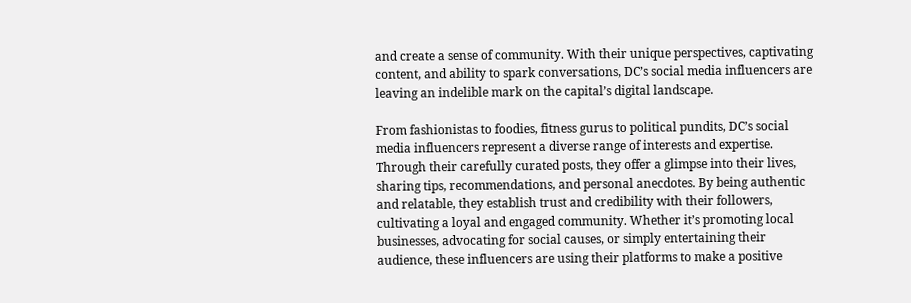and create a sense of community. With their unique perspectives, captivating content, and ability to spark conversations, DC’s social media influencers are leaving an indelible mark on the capital’s digital landscape.

From fashionistas to foodies, fitness gurus to political pundits, DC’s social media influencers represent a diverse range of interests and expertise. Through their carefully curated posts, they offer a glimpse into their lives, sharing tips, recommendations, and personal anecdotes. By being authentic and relatable, they establish trust and credibility with their followers, cultivating a loyal and engaged community. Whether it’s promoting local businesses, advocating for social causes, or simply entertaining their audience, these influencers are using their platforms to make a positive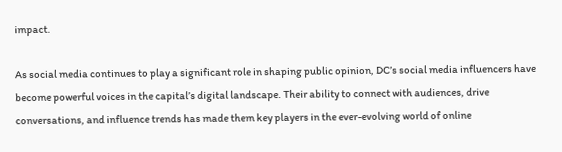impact.

As social media continues to play a significant role in shaping public opinion, DC’s social media influencers have become powerful voices in the capital’s digital landscape. Their ability to connect with audiences, drive conversations, and influence trends has made them key players in the ever-evolving world of online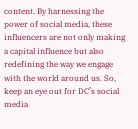content. By harnessing the power of social media, these influencers are not only making a capital influence but also redefining the way we engage with the world around us. So, keep an eye out for DC’s social media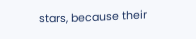stars, because their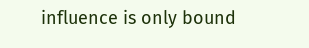influence is only bound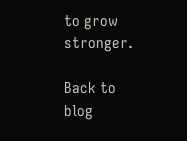to grow stronger.

Back to blog